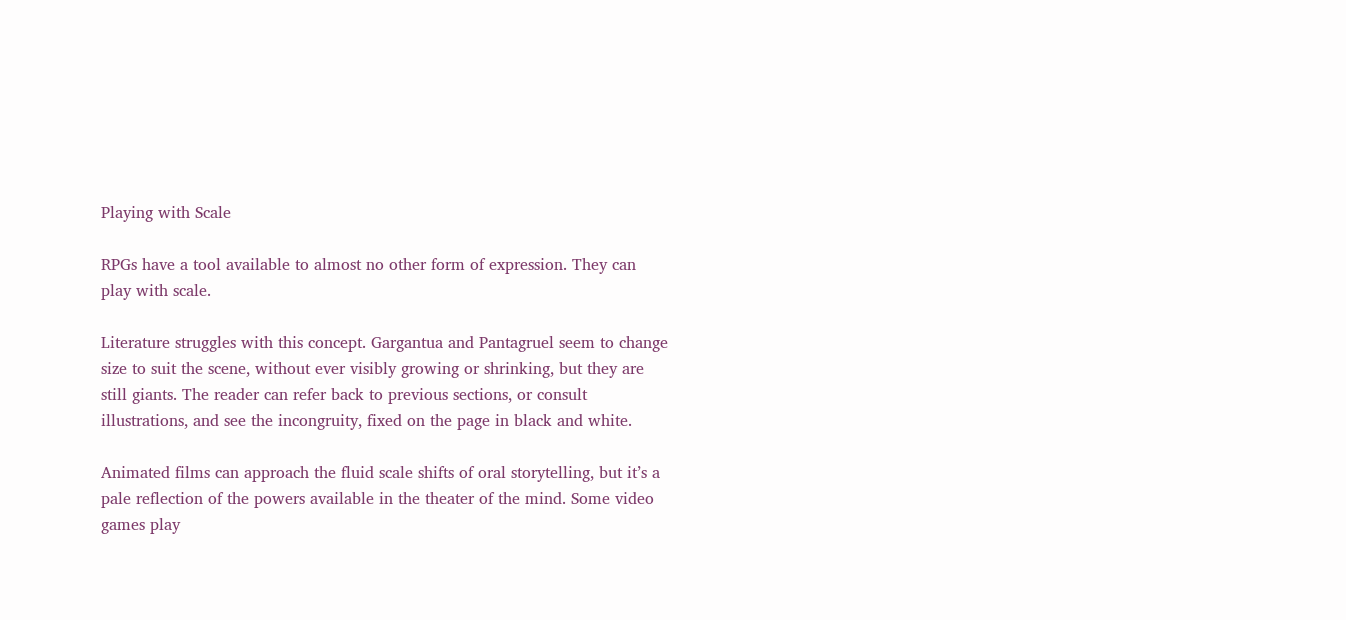Playing with Scale

RPGs have a tool available to almost no other form of expression. They can play with scale.

Literature struggles with this concept. Gargantua and Pantagruel seem to change size to suit the scene, without ever visibly growing or shrinking, but they are still giants. The reader can refer back to previous sections, or consult illustrations, and see the incongruity, fixed on the page in black and white.

Animated films can approach the fluid scale shifts of oral storytelling, but it’s a pale reflection of the powers available in the theater of the mind. Some video games play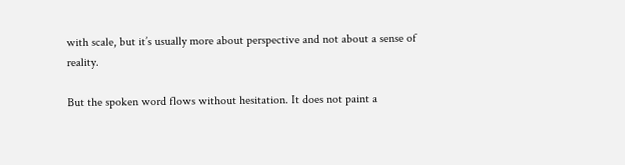with scale, but it’s usually more about perspective and not about a sense of reality.

But the spoken word flows without hesitation. It does not paint a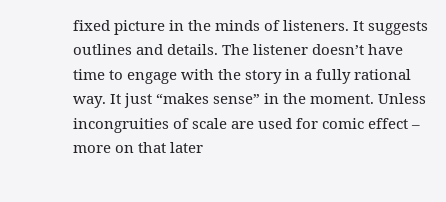fixed picture in the minds of listeners. It suggests outlines and details. The listener doesn’t have time to engage with the story in a fully rational way. It just “makes sense” in the moment. Unless incongruities of scale are used for comic effect – more on that later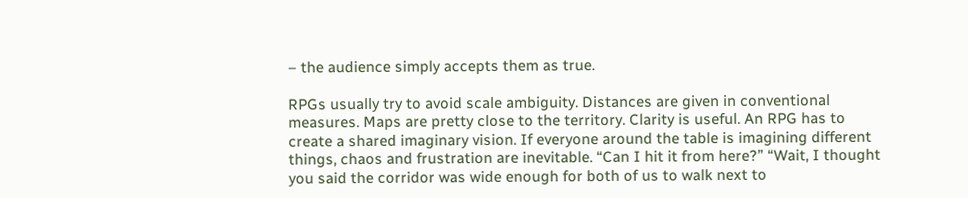– the audience simply accepts them as true.

RPGs usually try to avoid scale ambiguity. Distances are given in conventional measures. Maps are pretty close to the territory. Clarity is useful. An RPG has to create a shared imaginary vision. If everyone around the table is imagining different things, chaos and frustration are inevitable. “Can I hit it from here?” “Wait, I thought you said the corridor was wide enough for both of us to walk next to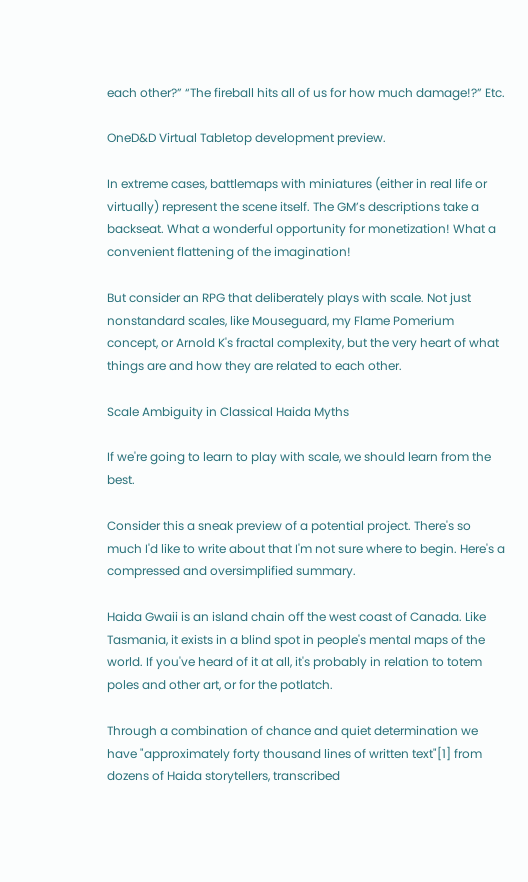each other?” “The fireball hits all of us for how much damage!?” Etc.

OneD&D Virtual Tabletop development preview.

In extreme cases, battlemaps with miniatures (either in real life or virtually) represent the scene itself. The GM’s descriptions take a backseat. What a wonderful opportunity for monetization! What a convenient flattening of the imagination!

But consider an RPG that deliberately plays with scale. Not just nonstandard scales, like Mouseguard, my Flame Pomerium concept, or Arnold K's fractal complexity, but the very heart of what things are and how they are related to each other.

Scale Ambiguity in Classical Haida Myths

If we're going to learn to play with scale, we should learn from the best.

Consider this a sneak preview of a potential project. There's so much I'd like to write about that I'm not sure where to begin. Here's a compressed and oversimplified summary.

Haida Gwaii is an island chain off the west coast of Canada. Like Tasmania, it exists in a blind spot in people's mental maps of the world. If you've heard of it at all, it's probably in relation to totem poles and other art, or for the potlatch.

Through a combination of chance and quiet determination we have "approximately forty thousand lines of written text"[1] from dozens of Haida storytellers, transcribed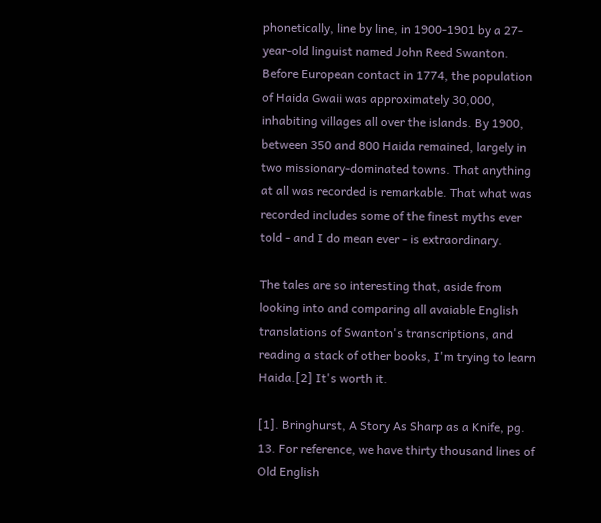phonetically, line by line, in 1900-1901 by a 27-year-old linguist named John Reed Swanton. Before European contact in 1774, the population of Haida Gwaii was approximately 30,000, inhabiting villages all over the islands. By 1900, between 350 and 800 Haida remained, largely in two missionary-dominated towns. That anything at all was recorded is remarkable. That what was recorded includes some of the finest myths ever told - and I do mean ever - is extraordinary.

The tales are so interesting that, aside from looking into and comparing all avaiable English translations of Swanton's transcriptions, and reading a stack of other books, I'm trying to learn Haida.[2] It's worth it.

[1]. Bringhurst, A Story As Sharp as a Knife, pg. 13. For reference, we have thirty thousand lines of Old English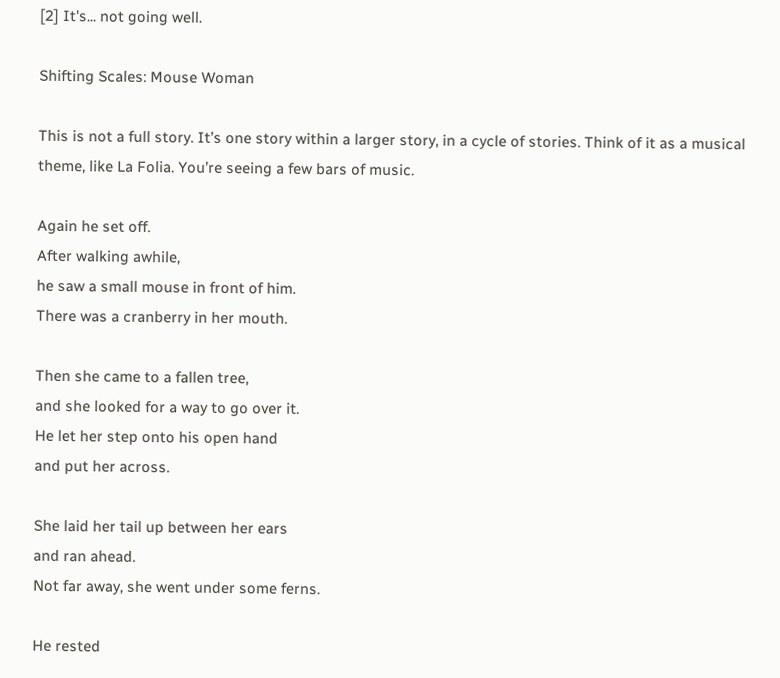[2] It's... not going well.

Shifting Scales: Mouse Woman

This is not a full story. It’s one story within a larger story, in a cycle of stories. Think of it as a musical theme, like La Folia. You’re seeing a few bars of music.

Again he set off.
After walking awhile,
he saw a small mouse in front of him.
There was a cranberry in her mouth.

Then she came to a fallen tree,
and she looked for a way to go over it.
He let her step onto his open hand
and put her across.

She laid her tail up between her ears
and ran ahead.
Not far away, she went under some ferns.

He rested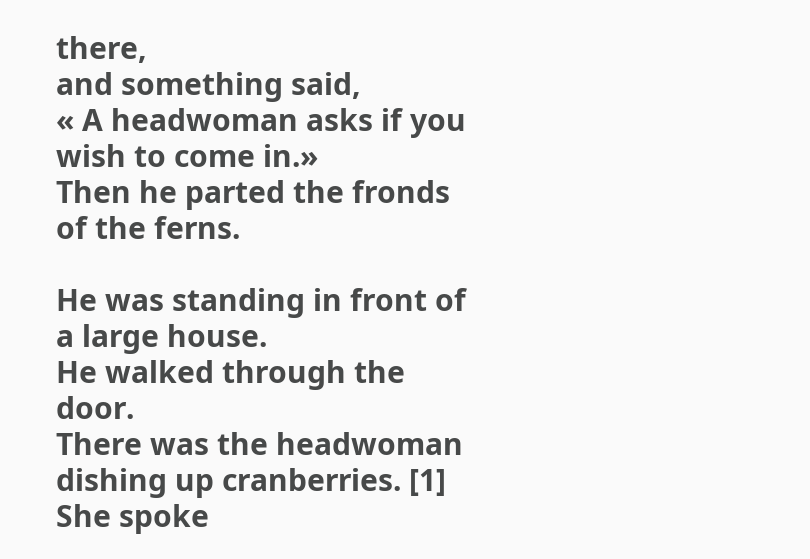there,
and something said,
« A headwoman asks if you wish to come in.»
Then he parted the fronds of the ferns.

He was standing in front of a large house.
He walked through the door.
There was the headwoman dishing up cranberries. [1]
She spoke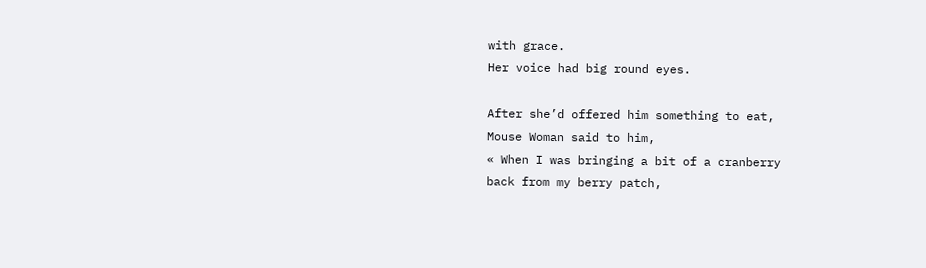with grace.
Her voice had big round eyes.

After she’d offered him something to eat,
Mouse Woman said to him,
« When I was bringing a bit of a cranberry
back from my berry patch,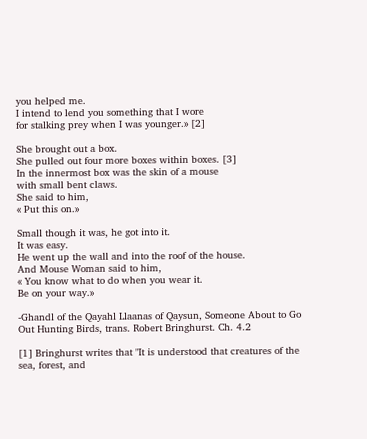you helped me.
I intend to lend you something that I wore
for stalking prey when I was younger.» [2]

She brought out a box.
She pulled out four more boxes within boxes. [3]
In the innermost box was the skin of a mouse
with small bent claws.
She said to him,
« Put this on.»

Small though it was, he got into it.
It was easy.
He went up the wall and into the roof of the house.
And Mouse Woman said to him,
« You know what to do when you wear it.
Be on your way.»

-Ghandl of the Qayahl Llaanas of Qaysun, Someone About to Go Out Hunting Birds, trans. Robert Bringhurst. Ch. 4.2

[1] Bringhurst writes that "It is understood that creatures of the sea, forest, and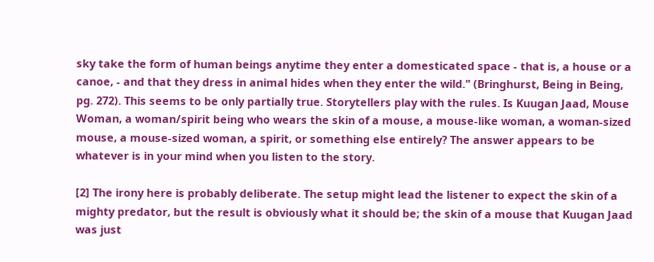sky take the form of human beings anytime they enter a domesticated space - that is, a house or a canoe, - and that they dress in animal hides when they enter the wild." (Bringhurst, Being in Being, pg. 272). This seems to be only partially true. Storytellers play with the rules. Is Kuugan Jaad, Mouse Woman, a woman/spirit being who wears the skin of a mouse, a mouse-like woman, a woman-sized mouse, a mouse-sized woman, a spirit, or something else entirely? The answer appears to be whatever is in your mind when you listen to the story.

[2] The irony here is probably deliberate. The setup might lead the listener to expect the skin of a mighty predator, but the result is obviously what it should be; the skin of a mouse that Kuugan Jaad was just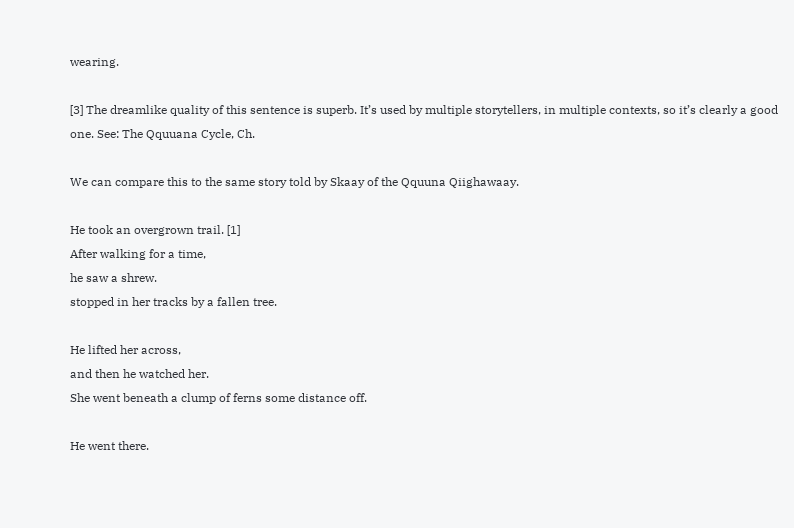wearing.

[3] The dreamlike quality of this sentence is superb. It’s used by multiple storytellers, in multiple contexts, so it’s clearly a good one. See: The Qquuana Cycle, Ch.

We can compare this to the same story told by Skaay of the Qquuna Qiighawaay.

He took an overgrown trail. [1]
After walking for a time,
he saw a shrew.
stopped in her tracks by a fallen tree.

He lifted her across,
and then he watched her.
She went beneath a clump of ferns some distance off.

He went there.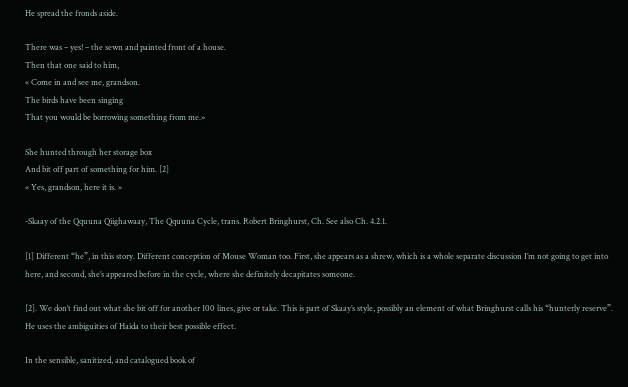He spread the fronds aside.

There was – yes! – the sewn and painted front of a house.
Then that one said to him,
« Come in and see me, grandson.
The birds have been singing
That you would be borrowing something from me.»

She hunted through her storage box
And bit off part of something for him. [2]
« Yes, grandson, here it is. »

-Skaay of the Qquuna Qiighawaay, The Qquuna Cycle, trans. Robert Bringhurst, Ch. See also Ch. 4.2.1.

[1] Different “he”, in this story. Different conception of Mouse Woman too. First, she appears as a shrew, which is a whole separate discussion I’m not going to get into here, and second, she’s appeared before in the cycle, where she definitely decapitates someone.

[2]. We don’t find out what she bit off for another 100 lines, give or take. This is part of Skaay’s style, possibly an element of what Bringhurst calls his “hunterly reserve”. He uses the ambiguities of Haida to their best possible effect.

In the sensible, sanitized, and catalogued book of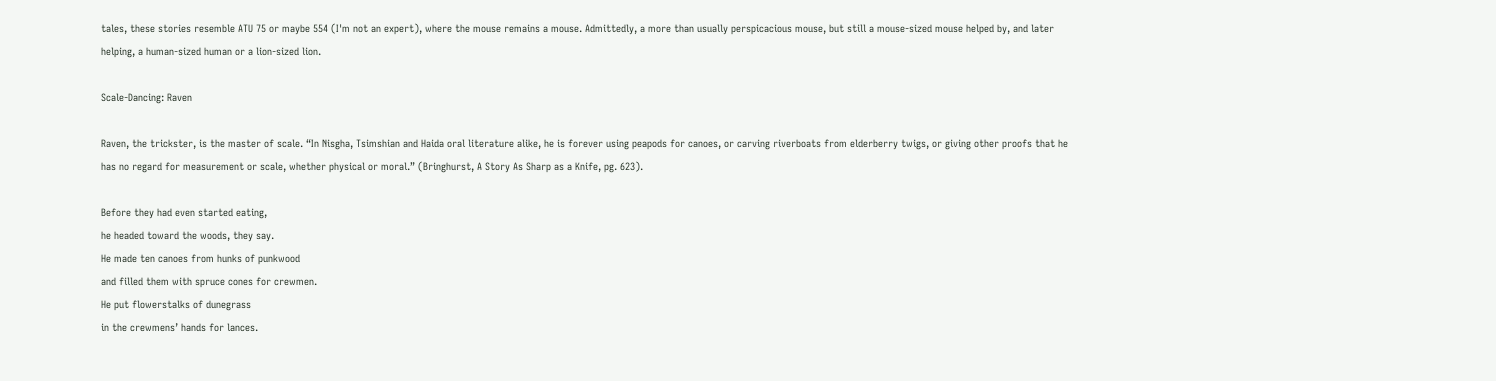tales, these stories resemble ATU 75 or maybe 554 (I'm not an expert), where the mouse remains a mouse. Admittedly, a more than usually perspicacious mouse, but still a mouse-sized mouse helped by, and later helping, a human-sized human or a lion-sized lion.

Scale-Dancing: Raven

Raven, the trickster, is the master of scale. “In Nisgha, Tsimshian and Haida oral literature alike, he is forever using peapods for canoes, or carving riverboats from elderberry twigs, or giving other proofs that he has no regard for measurement or scale, whether physical or moral.” (Bringhurst, A Story As Sharp as a Knife, pg. 623).

Before they had even started eating,
he headed toward the woods, they say.
He made ten canoes from hunks of punkwood
and filled them with spruce cones for crewmen.
He put flowerstalks of dunegrass
in the crewmens’ hands for lances.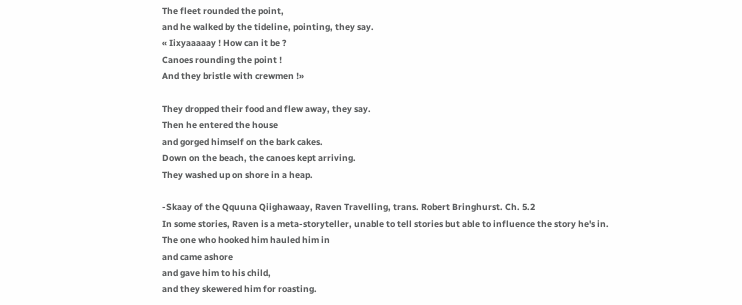The fleet rounded the point,
and he walked by the tideline, pointing, they say.
« Iixyaaaaay ! How can it be ?
Canoes rounding the point !
And they bristle with crewmen !»

They dropped their food and flew away, they say.
Then he entered the house
and gorged himself on the bark cakes.
Down on the beach, the canoes kept arriving.
They washed up on shore in a heap.

-Skaay of the Qquuna Qiighawaay, Raven Travelling, trans. Robert Bringhurst. Ch. 5.2
In some stories, Raven is a meta-storyteller, unable to tell stories but able to influence the story he's in.
The one who hooked him hauled him in
and came ashore
and gave him to his child,
and they skewered him for roasting.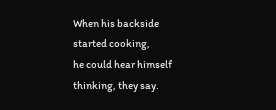When his backside started cooking,
he could hear himself thinking, they say.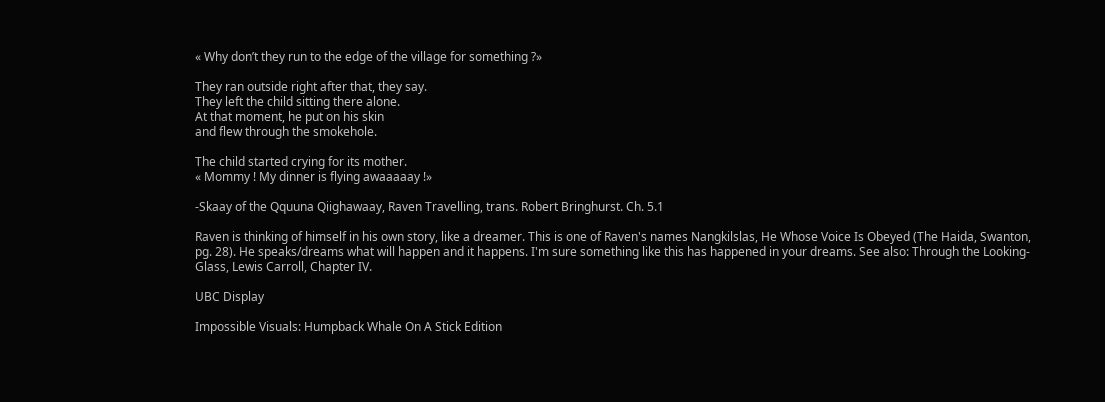« Why don’t they run to the edge of the village for something ?»

They ran outside right after that, they say.
They left the child sitting there alone.
At that moment, he put on his skin
and flew through the smokehole.

The child started crying for its mother.
« Mommy ! My dinner is flying awaaaaay !»

-Skaay of the Qquuna Qiighawaay, Raven Travelling, trans. Robert Bringhurst. Ch. 5.1

Raven is thinking of himself in his own story, like a dreamer. This is one of Raven's names Nangkilslas, He Whose Voice Is Obeyed (The Haida, Swanton, pg. 28). He speaks/dreams what will happen and it happens. I'm sure something like this has happened in your dreams. See also: Through the Looking-Glass, Lewis Carroll, Chapter IV.

UBC Display

Impossible Visuals: Humpback Whale On A Stick Edition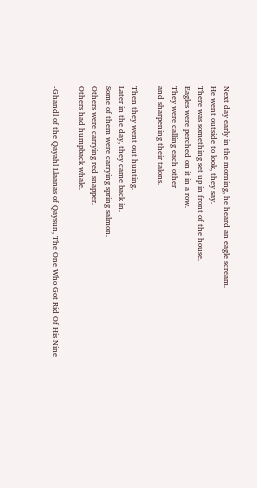Next day early in the morning, he heard an eagle scream.
He went outside to look, they say.
There was something set up in front of the house.
Eagles were perched on it in a row.
They were calling each other
and sharpening their talons.

Then they went out hunting.
Later in the day, they came back in.
Some of them were carrying spring salmon.
Others were carrying red snapper.
Others had humpback whale.

-Ghandl of the Qayahl Llaanas of Qaysun, The One Who Got Rid Of His Nine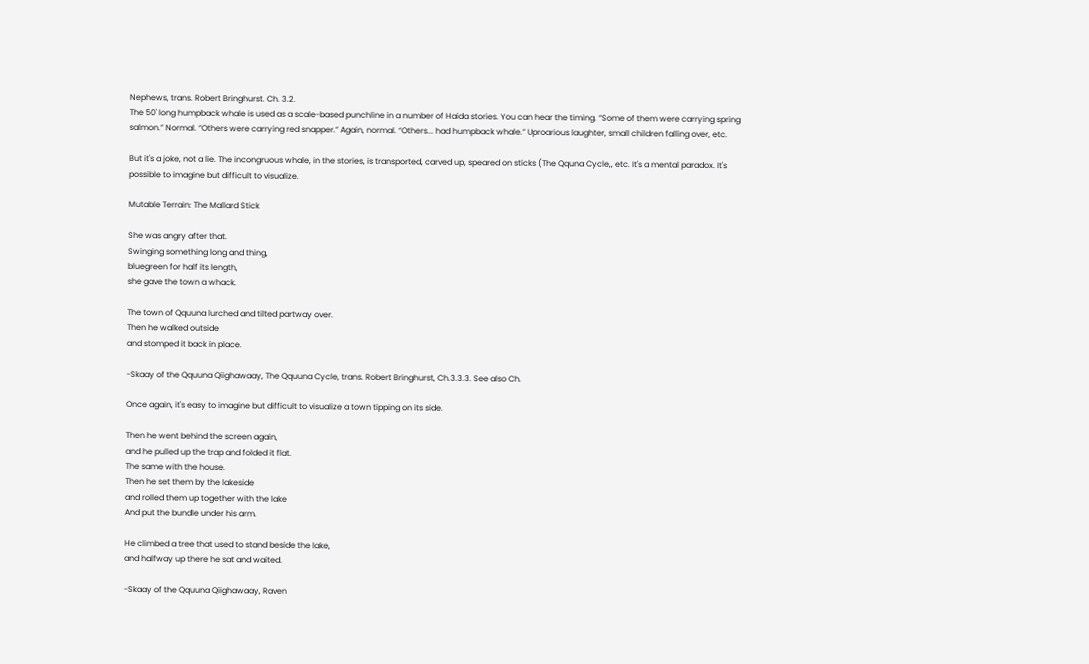Nephews, trans. Robert Bringhurst. Ch. 3.2.
The 50' long humpback whale is used as a scale-based punchline in a number of Haida stories. You can hear the timing. “Some of them were carrying spring salmon.” Normal. “Others were carrying red snapper.” Again, normal. “Others... had humpback whale.” Uproarious laughter, small children falling over, etc.

But it's a joke, not a lie. The incongruous whale, in the stories, is transported, carved up, speared on sticks (The Qquna Cycle,, etc. It's a mental paradox. It's possible to imagine but difficult to visualize.

Mutable Terrain: The Mallard Stick

She was angry after that.
Swinging something long and thing,
bluegreen for half its length,
she gave the town a whack.

The town of Qquuna lurched and tilted partway over.
Then he walked outside
and stomped it back in place.

-Skaay of the Qquuna Qiighawaay, The Qquuna Cycle, trans. Robert Bringhurst, Ch.3.3.3. See also Ch.

Once again, it's easy to imagine but difficult to visualize a town tipping on its side.

Then he went behind the screen again,
and he pulled up the trap and folded it flat.
The same with the house.
Then he set them by the lakeside
and rolled them up together with the lake
And put the bundle under his arm.

He climbed a tree that used to stand beside the lake,
and halfway up there he sat and waited.

-Skaay of the Qquuna Qiighawaay, Raven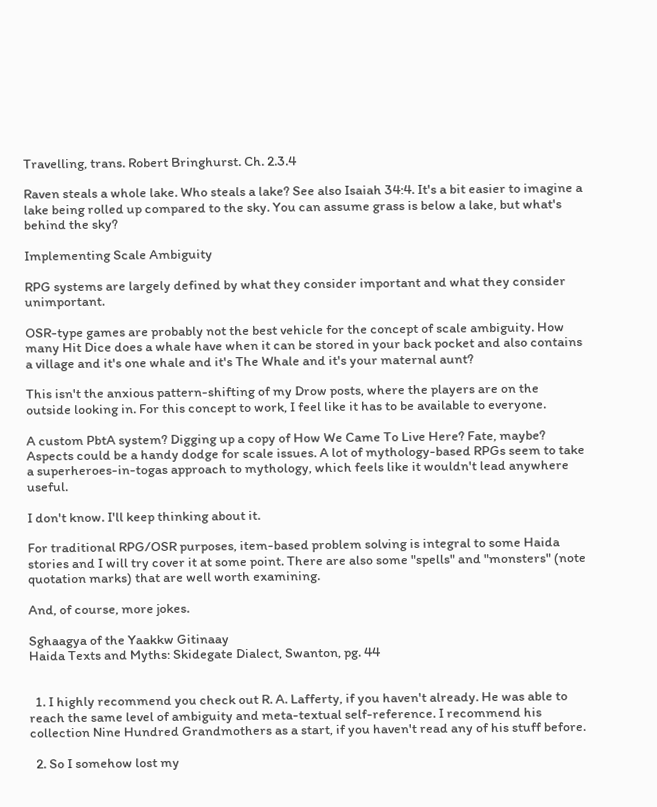Travelling, trans. Robert Bringhurst. Ch. 2.3.4

Raven steals a whole lake. Who steals a lake? See also Isaiah 34:4. It's a bit easier to imagine a lake being rolled up compared to the sky. You can assume grass is below a lake, but what's behind the sky?

Implementing Scale Ambiguity

RPG systems are largely defined by what they consider important and what they consider unimportant.

OSR-type games are probably not the best vehicle for the concept of scale ambiguity. How many Hit Dice does a whale have when it can be stored in your back pocket and also contains a village and it's one whale and it's The Whale and it's your maternal aunt?

This isn't the anxious pattern-shifting of my Drow posts, where the players are on the outside looking in. For this concept to work, I feel like it has to be available to everyone.

A custom PbtA system? Digging up a copy of How We Came To Live Here? Fate, maybe? Aspects could be a handy dodge for scale issues. A lot of mythology-based RPGs seem to take a superheroes-in-togas approach to mythology, which feels like it wouldn't lead anywhere useful.

I don't know. I'll keep thinking about it.

For traditional RPG/OSR purposes, item-based problem solving is integral to some Haida stories and I will try cover it at some point. There are also some "spells" and "monsters" (note quotation marks) that are well worth examining.

And, of course, more jokes.

Sghaagya of the Yaakkw Gitinaay
Haida Texts and Myths: Skidegate Dialect, Swanton, pg. 44


  1. I highly recommend you check out R. A. Lafferty, if you haven't already. He was able to reach the same level of ambiguity and meta-textual self-reference. I recommend his collection Nine Hundred Grandmothers as a start, if you haven't read any of his stuff before.

  2. So I somehow lost my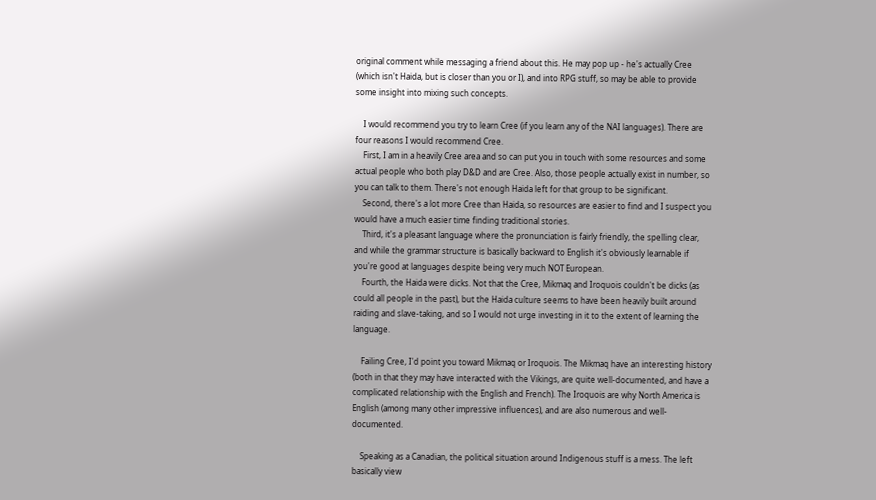original comment while messaging a friend about this. He may pop up - he's actually Cree (which isn't Haida, but is closer than you or I), and into RPG stuff, so may be able to provide some insight into mixing such concepts.

    I would recommend you try to learn Cree (if you learn any of the NAI languages). There are four reasons I would recommend Cree.
    First, I am in a heavily Cree area and so can put you in touch with some resources and some actual people who both play D&D and are Cree. Also, those people actually exist in number, so you can talk to them. There's not enough Haida left for that group to be significant.
    Second, there's a lot more Cree than Haida, so resources are easier to find and I suspect you would have a much easier time finding traditional stories.
    Third, it's a pleasant language where the pronunciation is fairly friendly, the spelling clear, and while the grammar structure is basically backward to English it's obviously learnable if you're good at languages despite being very much NOT European.
    Fourth, the Haida were dicks. Not that the Cree, Mikmaq and Iroquois couldn't be dicks (as could all people in the past), but the Haida culture seems to have been heavily built around raiding and slave-taking, and so I would not urge investing in it to the extent of learning the language.

    Failing Cree, I'd point you toward Mikmaq or Iroquois. The Mikmaq have an interesting history (both in that they may have interacted with the Vikings, are quite well-documented, and have a complicated relationship with the English and French). The Iroquois are why North America is English (among many other impressive influences), and are also numerous and well-documented.

    Speaking as a Canadian, the political situation around Indigenous stuff is a mess. The left basically view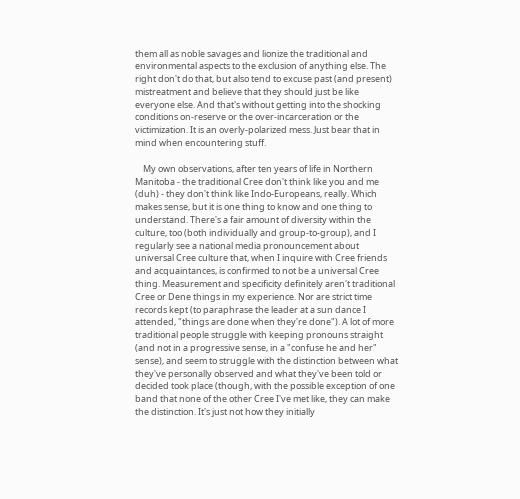them all as noble savages and lionize the traditional and environmental aspects to the exclusion of anything else. The right don't do that, but also tend to excuse past (and present) mistreatment and believe that they should just be like everyone else. And that's without getting into the shocking conditions on-reserve or the over-incarceration or the victimization. It is an overly-polarized mess. Just bear that in mind when encountering stuff.

    My own observations, after ten years of life in Northern Manitoba - the traditional Cree don't think like you and me (duh) - they don't think like Indo-Europeans, really. Which makes sense, but it is one thing to know and one thing to understand. There's a fair amount of diversity within the culture, too (both individually and group-to-group), and I regularly see a national media pronouncement about universal Cree culture that, when I inquire with Cree friends and acquaintances, is confirmed to not be a universal Cree thing. Measurement and specificity definitely aren't traditional Cree or Dene things in my experience. Nor are strict time records kept (to paraphrase the leader at a sun dance I attended, "things are done when they're done"). A lot of more traditional people struggle with keeping pronouns straight (and not in a progressive sense, in a "confuse he and her" sense), and seem to struggle with the distinction between what they've personally observed and what they've been told or decided took place (though, with the possible exception of one band that none of the other Cree I've met like, they can make the distinction. It's just not how they initially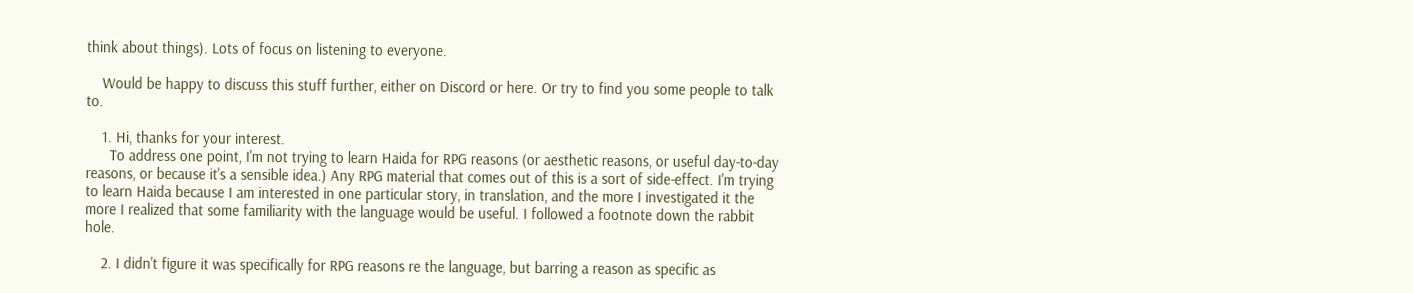think about things). Lots of focus on listening to everyone.

    Would be happy to discuss this stuff further, either on Discord or here. Or try to find you some people to talk to.

    1. Hi, thanks for your interest.
      To address one point, I'm not trying to learn Haida for RPG reasons (or aesthetic reasons, or useful day-to-day reasons, or because it's a sensible idea.) Any RPG material that comes out of this is a sort of side-effect. I'm trying to learn Haida because I am interested in one particular story, in translation, and the more I investigated it the more I realized that some familiarity with the language would be useful. I followed a footnote down the rabbit hole.

    2. I didn't figure it was specifically for RPG reasons re the language, but barring a reason as specific as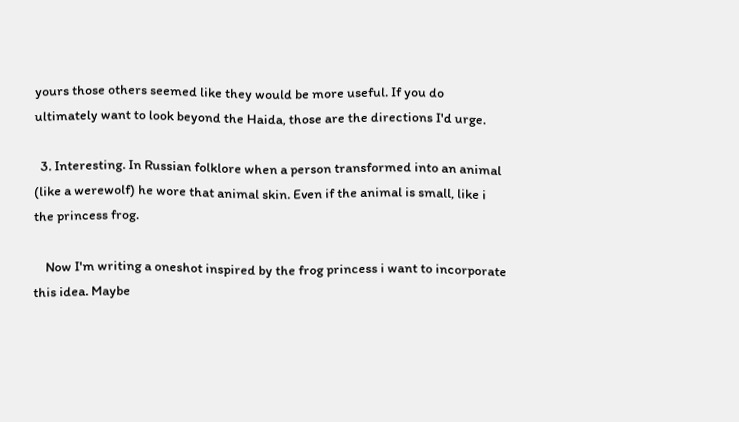yours those others seemed like they would be more useful. If you do ultimately want to look beyond the Haida, those are the directions I'd urge.

  3. Interesting. In Russian folklore when a person transformed into an animal (like a werewolf) he wore that animal skin. Even if the animal is small, like i the princess frog.

    Now I'm writing a oneshot inspired by the frog princess i want to incorporate this idea. Maybe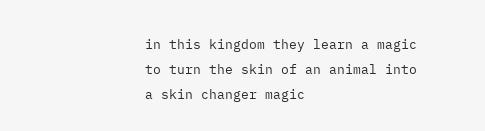in this kingdom they learn a magic to turn the skin of an animal into a skin changer magic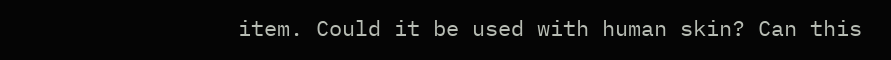item. Could it be used with human skin? Can this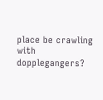place be crawling with dopplegangers?